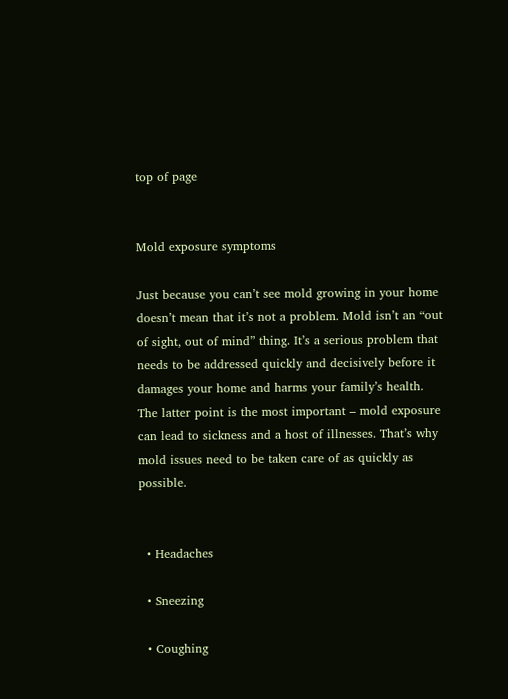top of page


Mold exposure symptoms

Just because you can’t see mold growing in your home doesn’t mean that it’s not a problem. Mold isn’t an “out of sight, out of mind” thing. It’s a serious problem that needs to be addressed quickly and decisively before it damages your home and harms your family’s health. The latter point is the most important – mold exposure can lead to sickness and a host of illnesses. That’s why mold issues need to be taken care of as quickly as possible.


  • Headaches

  • Sneezing

  • Coughing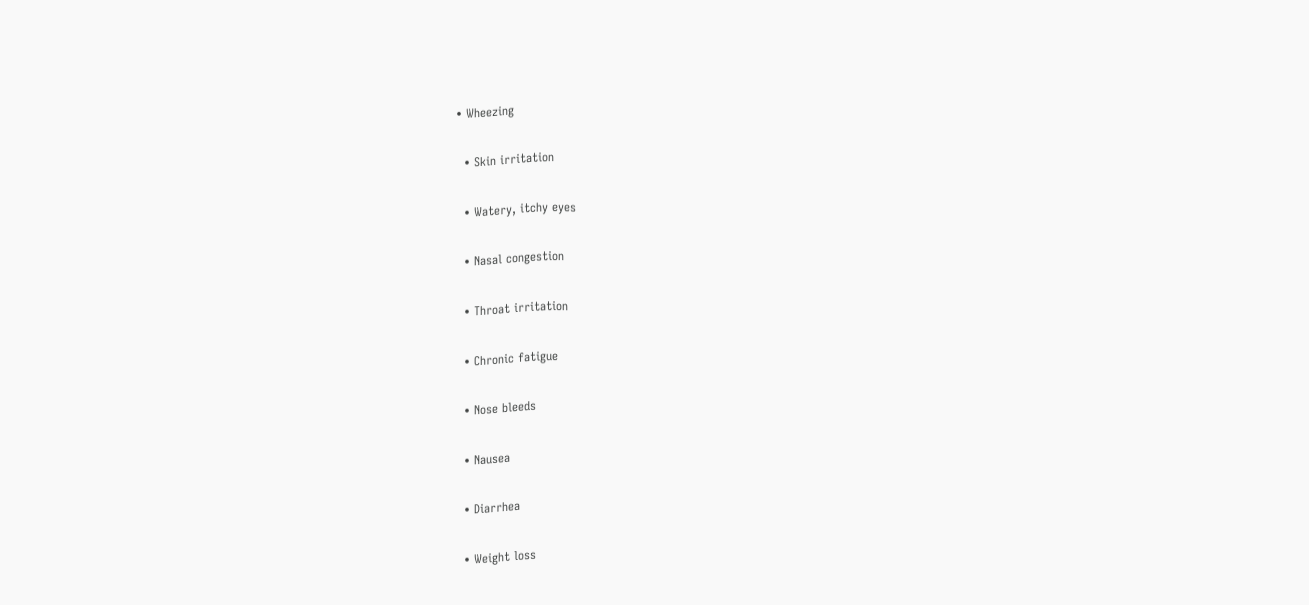• Wheezing

  • Skin irritation

  • Watery, itchy eyes

  • Nasal congestion

  • Throat irritation

  • Chronic fatigue

  • Nose bleeds

  • Nausea

  • Diarrhea

  • Weight loss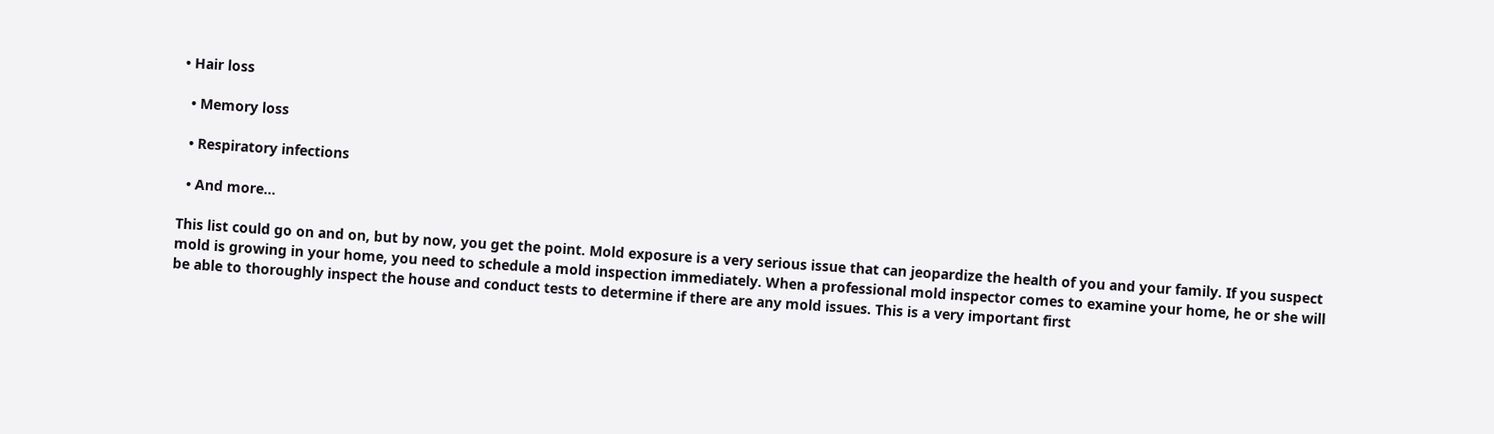• Hair loss

  • Memory loss

  • Respiratory infections

  • And more…

This list could go on and on, but by now, you get the point. Mold exposure is a very serious issue that can jeopardize the health of you and your family. If you suspect mold is growing in your home, you need to schedule a mold inspection immediately. When a professional mold inspector comes to examine your home, he or she will be able to thoroughly inspect the house and conduct tests to determine if there are any mold issues. This is a very important first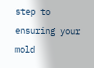step to ensuring your mold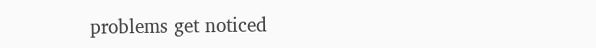problems get noticed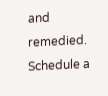and remedied. Schedule a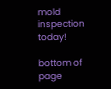mold inspection today!

bottom of page